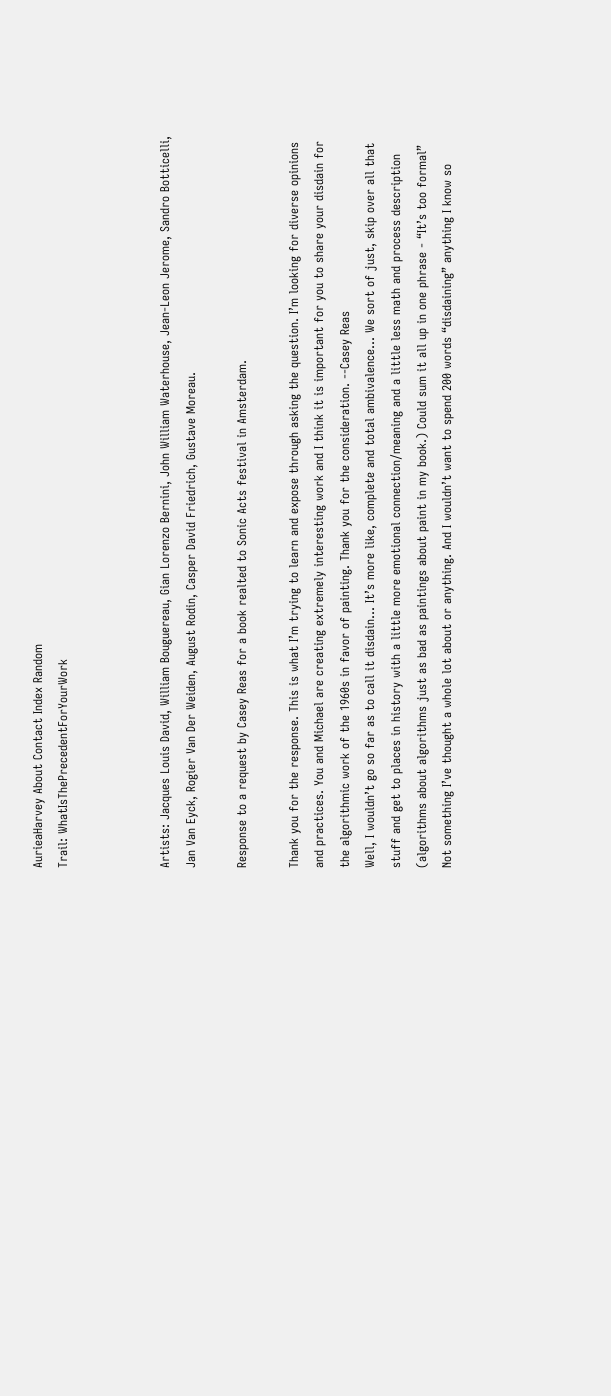AurieaHarvey About Contact Index Random
Trail: WhatIsThePrecedentForYourWork



Artists: Jacques Louis David, William Bouguereau, Gian Lorenzo Bernini, John William Waterhouse, Jean-Leon Jerome, Sandro Botticelli, Jan Van Eyck, Rogier Van Der Weiden, August Rodin, Casper David Friedrich, Gustave Moreau.

Response to a request by Casey Reas for a book realted to Sonic Acts festival in Amsterdam.

Thank you for the response. This is what I’m trying to learn and expose through asking the question. I’m looking for diverse opinions and practices. You and Michael are creating extremely interesting work and I think it is important for you to share your disdain for the algorithmic work of the 1960s in favor of painting. Thank you for the consideration. --Casey Reas
Well, I wouldn’t go so far as to call it disdain... It’s more like, complete and total ambivalence... We sort of just, skip over all that stuff and get to places in history with a little more emotional connection/meaning and a little less math and process description (algorithms about algorithms just as bad as paintings about paint in my book.) Could sum it all up in one phrase - “It’s too formal”
Not something I’ve thought a whole lot about or anything. And I wouldn’t want to spend 200 words “disdaining” anything I know so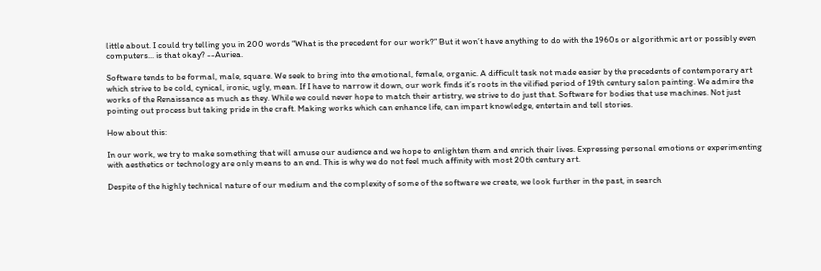little about. I could try telling you in 200 words “What is the precedent for our work?” But it won’t have anything to do with the 1960s or algorithmic art or possibly even computers... is that okay? --Auriea.

Software tends to be formal, male, square. We seek to bring into the emotional, female, organic. A difficult task not made easier by the precedents of contemporary art which strive to be cold, cynical, ironic, ugly, mean. If I have to narrow it down, our work finds it’s roots in the vilified period of 19th century salon painting. We admire the works of the Renaissance as much as they. While we could never hope to match their artistry, we strive to do just that. Software for bodies that use machines. Not just pointing out process but taking pride in the craft. Making works which can enhance life, can impart knowledge, entertain and tell stories.

How about this:

In our work, we try to make something that will amuse our audience and we hope to enlighten them and enrich their lives. Expressing personal emotions or experimenting with aesthetics or technology are only means to an end. This is why we do not feel much affinity with most 20th century art.

Despite of the highly technical nature of our medium and the complexity of some of the software we create, we look further in the past, in search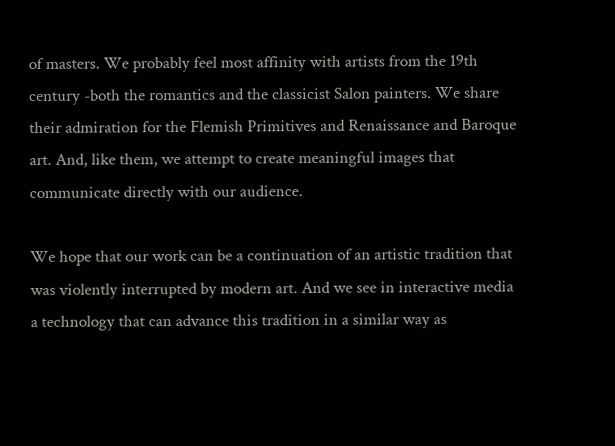of masters. We probably feel most affinity with artists from the 19th century -both the romantics and the classicist Salon painters. We share their admiration for the Flemish Primitives and Renaissance and Baroque art. And, like them, we attempt to create meaningful images that communicate directly with our audience.

We hope that our work can be a continuation of an artistic tradition that was violently interrupted by modern art. And we see in interactive media a technology that can advance this tradition in a similar way as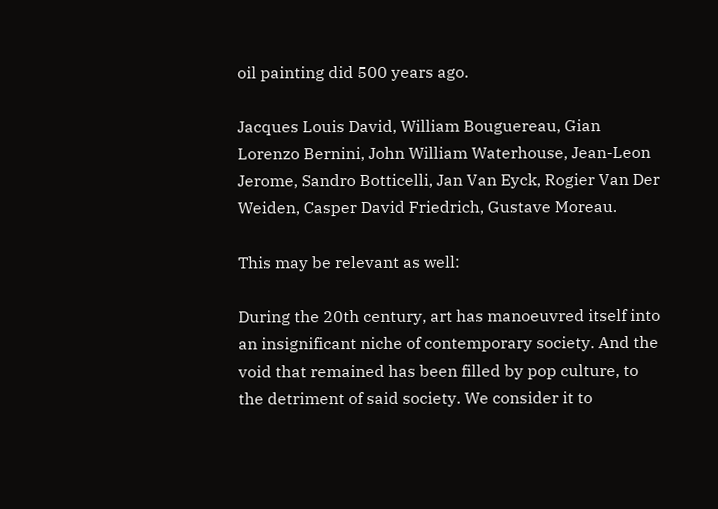oil painting did 500 years ago.

Jacques Louis David, William Bouguereau, Gian Lorenzo Bernini, John William Waterhouse, Jean-Leon Jerome, Sandro Botticelli, Jan Van Eyck, Rogier Van Der Weiden, Casper David Friedrich, Gustave Moreau.

This may be relevant as well:

During the 20th century, art has manoeuvred itself into an insignificant niche of contemporary society. And the void that remained has been filled by pop culture, to the detriment of said society. We consider it to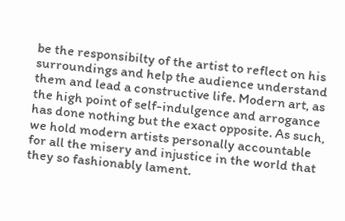be the responsibilty of the artist to reflect on his surroundings and help the audience understand them and lead a constructive life. Modern art, as the high point of self-indulgence and arrogance has done nothing but the exact opposite. As such, we hold modern artists personally accountable for all the misery and injustice in the world that they so fashionably lament.